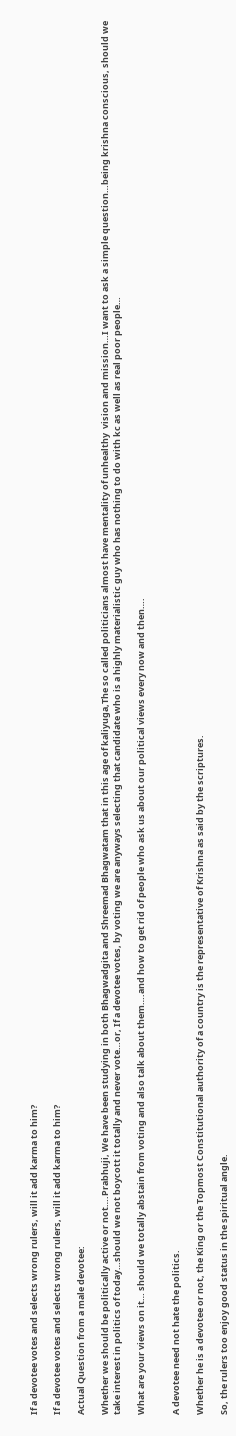If a devotee votes and selects wrong rulers, will it add karma to him?

If a devotee votes and selects wrong rulers, will it add karma to him?

Actual Question from a male devotee:

Whether we should be politically active or not….Prabhuji, We have been studying in both Bhagwadgita and Shreemad Bhagwatam that in this age of kaliyuga,The so called politicians almost have mentality of unhealthy  vision and mission…I want to ask a simple question…being krishna conscious, should we take interest in politics of today…should we not boycott it totally and never vote…or, If a devotee votes, by voting we are anyways selecting that candidate who is a highly materialistic guy who has nothing to do with kc as well as real poor people…

What are your views on it… should we totally abstain from voting and also talk about them….and how to get rid of people who ask us about our political views every now and then….


A devotee need not hate the politics.

Whether he is a devotee or not, the King or the Topmost Constitutional authority of a country is the representative of Krishna as said by the scriptures.

So, the rulers too enjoy good status in the spiritual angle.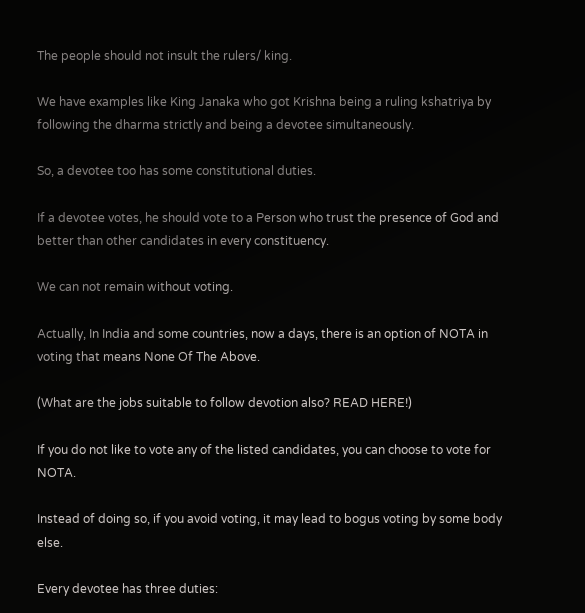The people should not insult the rulers/ king.

We have examples like King Janaka who got Krishna being a ruling kshatriya by following the dharma strictly and being a devotee simultaneously.

So, a devotee too has some constitutional duties.

If a devotee votes, he should vote to a Person who trust the presence of God and better than other candidates in every constituency.

We can not remain without voting.

Actually, In India and some countries, now a days, there is an option of NOTA in voting that means None Of The Above.

(What are the jobs suitable to follow devotion also? READ HERE!)

If you do not like to vote any of the listed candidates, you can choose to vote for NOTA.

Instead of doing so, if you avoid voting, it may lead to bogus voting by some body else.

Every devotee has three duties: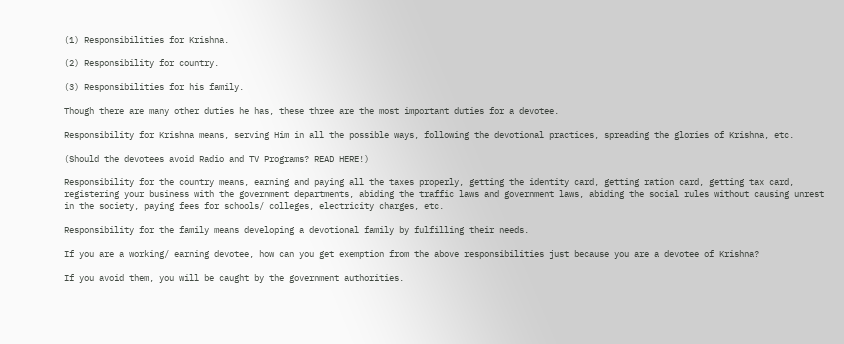(1) Responsibilities for Krishna.

(2) Responsibility for country.

(3) Responsibilities for his family.

Though there are many other duties he has, these three are the most important duties for a devotee.

Responsibility for Krishna means, serving Him in all the possible ways, following the devotional practices, spreading the glories of Krishna, etc.

(Should the devotees avoid Radio and TV Programs? READ HERE!)

Responsibility for the country means, earning and paying all the taxes properly, getting the identity card, getting ration card, getting tax card, registering your business with the government departments, abiding the traffic laws and government laws, abiding the social rules without causing unrest in the society, paying fees for schools/ colleges, electricity charges, etc.

Responsibility for the family means developing a devotional family by fulfilling their needs.

If you are a working/ earning devotee, how can you get exemption from the above responsibilities just because you are a devotee of Krishna?

If you avoid them, you will be caught by the government authorities.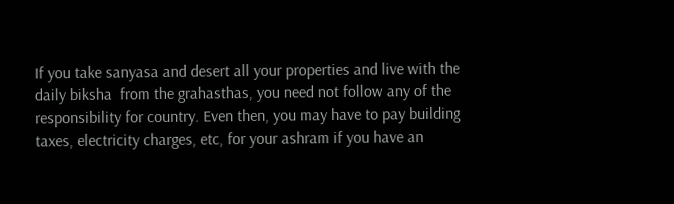If you take sanyasa and desert all your properties and live with the daily biksha  from the grahasthas, you need not follow any of the responsibility for country. Even then, you may have to pay building taxes, electricity charges, etc, for your ashram if you have an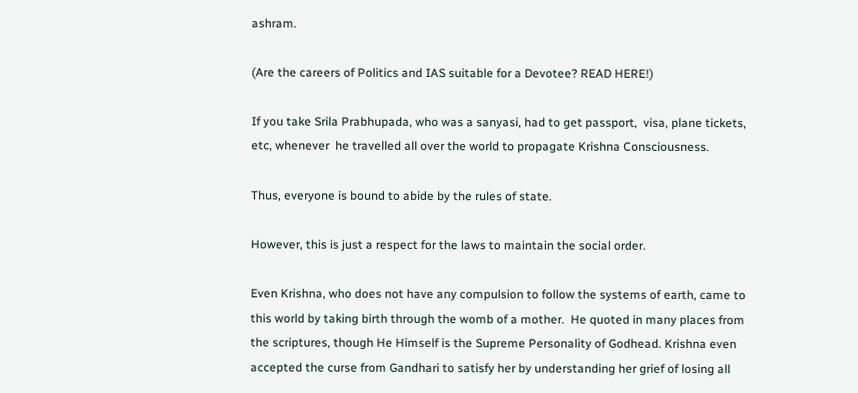ashram.

(Are the careers of Politics and IAS suitable for a Devotee? READ HERE!)

If you take Srila Prabhupada, who was a sanyasi, had to get passport,  visa, plane tickets, etc, whenever  he travelled all over the world to propagate Krishna Consciousness.

Thus, everyone is bound to abide by the rules of state.

However, this is just a respect for the laws to maintain the social order.

Even Krishna, who does not have any compulsion to follow the systems of earth, came to this world by taking birth through the womb of a mother.  He quoted in many places from the scriptures, though He Himself is the Supreme Personality of Godhead. Krishna even accepted the curse from Gandhari to satisfy her by understanding her grief of losing all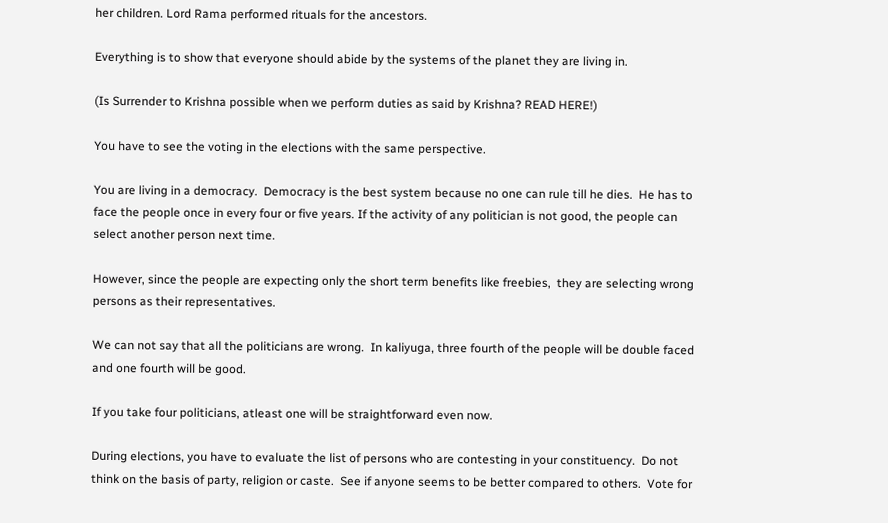her children. Lord Rama performed rituals for the ancestors.

Everything is to show that everyone should abide by the systems of the planet they are living in.

(Is Surrender to Krishna possible when we perform duties as said by Krishna? READ HERE!)

You have to see the voting in the elections with the same perspective.

You are living in a democracy.  Democracy is the best system because no one can rule till he dies.  He has to face the people once in every four or five years. If the activity of any politician is not good, the people can select another person next time.

However, since the people are expecting only the short term benefits like freebies,  they are selecting wrong persons as their representatives.

We can not say that all the politicians are wrong.  In kaliyuga, three fourth of the people will be double faced and one fourth will be good.

If you take four politicians, atleast one will be straightforward even now.

During elections, you have to evaluate the list of persons who are contesting in your constituency.  Do not think on the basis of party, religion or caste.  See if anyone seems to be better compared to others.  Vote for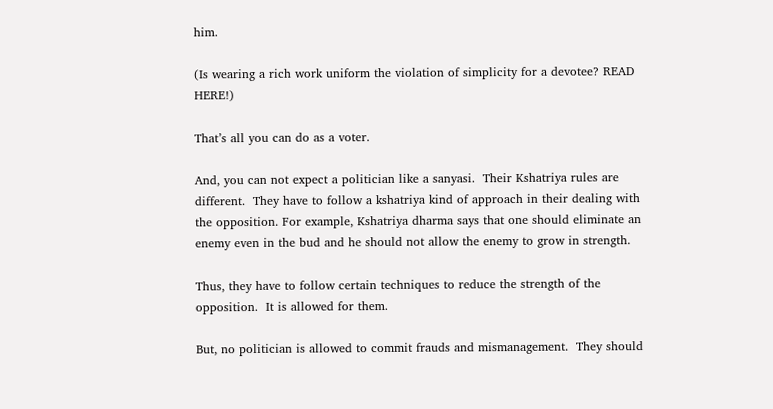him.

(Is wearing a rich work uniform the violation of simplicity for a devotee? READ HERE!)

That’s all you can do as a voter.

And, you can not expect a politician like a sanyasi.  Their Kshatriya rules are different.  They have to follow a kshatriya kind of approach in their dealing with the opposition. For example, Kshatriya dharma says that one should eliminate an enemy even in the bud and he should not allow the enemy to grow in strength.

Thus, they have to follow certain techniques to reduce the strength of the opposition.  It is allowed for them.

But, no politician is allowed to commit frauds and mismanagement.  They should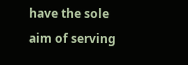have the sole aim of serving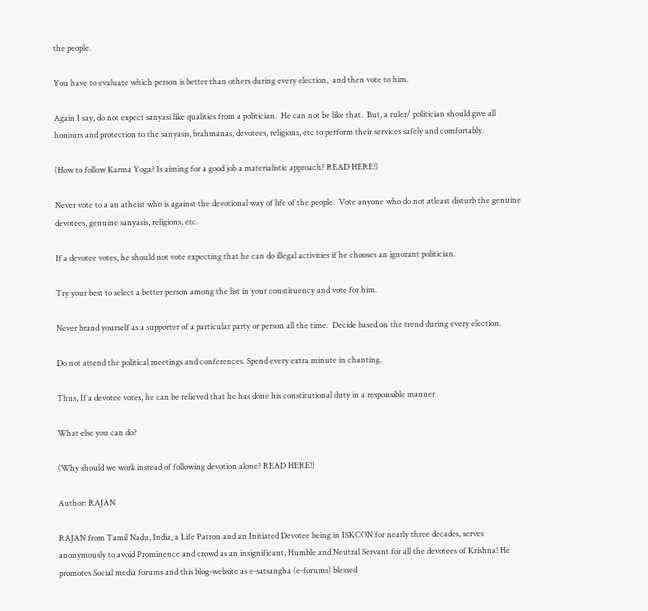the people.

You have to evaluate which person is better than others during every election,  and then vote to him.

Again I say, do not expect sanyasi like qualities from a politician.  He can not be like that.  But, a ruler/ politician should give all honours and protection to the sanyasis, brahmanas, devotees, religions, etc to perform their services safely and comfortably.

(How to follow Karma Yoga? Is aiming for a good job a materialistic approach? READ HERE!)

Never vote to a an atheist who is against the devotional way of life of the people.  Vote anyone who do not atleast disturb the genuine devotees, genuine sanyasis, religions, etc.

If a devotee votes, he should not vote expecting that he can do illegal activities if he chooses an ignorant politician.

Try your best to select a better person among the list in your constituency and vote for him.

Never brand yourself as a supporter of a particular party or person all the time.  Decide based on the trend during every election.

Do not attend the political meetings and conferences. Spend every extra minute in chanting.

Thus, If a devotee votes, he can be relieved that he has done his constitutional duty in a responsible manner

What else you can do?

(Why should we work instead of following devotion alone? READ HERE!)

Author: RAJAN

RAJAN from Tamil Nadu, India, a Life Patron and an Initiated Devotee being in ISKCON for nearly three decades, serves anonymously to avoid Prominence and crowd as an insignificant, Humble and Neutral Servant for all the devotees of Krishna! He promotes Social media forums and this blog-website as e-satsangha (e-forums) blessed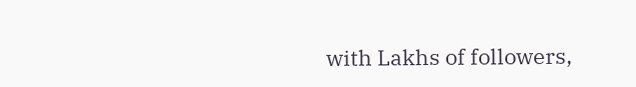with Lakhs of followers,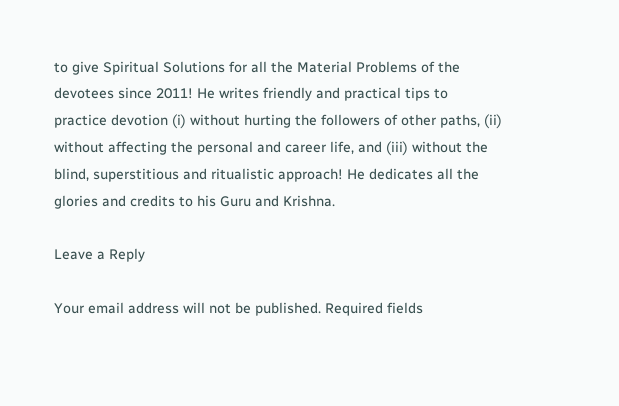to give Spiritual Solutions for all the Material Problems of the devotees since 2011! He writes friendly and practical tips to practice devotion (i) without hurting the followers of other paths, (ii) without affecting the personal and career life, and (iii) without the blind, superstitious and ritualistic approach! He dedicates all the glories and credits to his Guru and Krishna.

Leave a Reply

Your email address will not be published. Required fields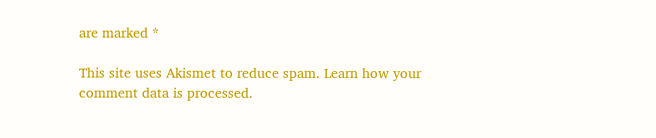are marked *

This site uses Akismet to reduce spam. Learn how your comment data is processed.